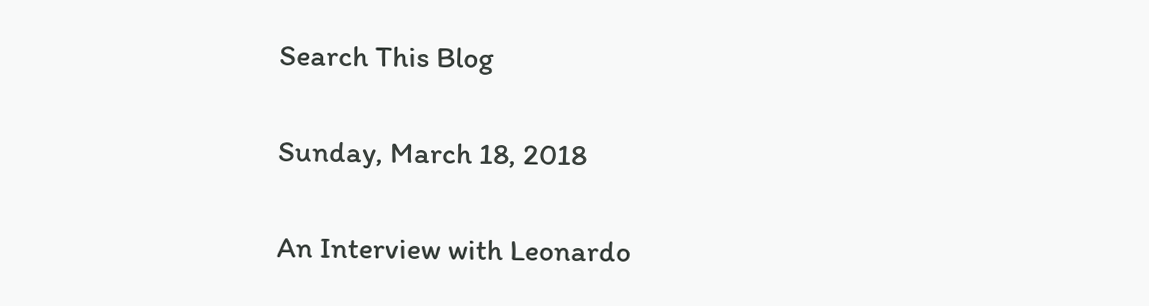Search This Blog

Sunday, March 18, 2018

An Interview with Leonardo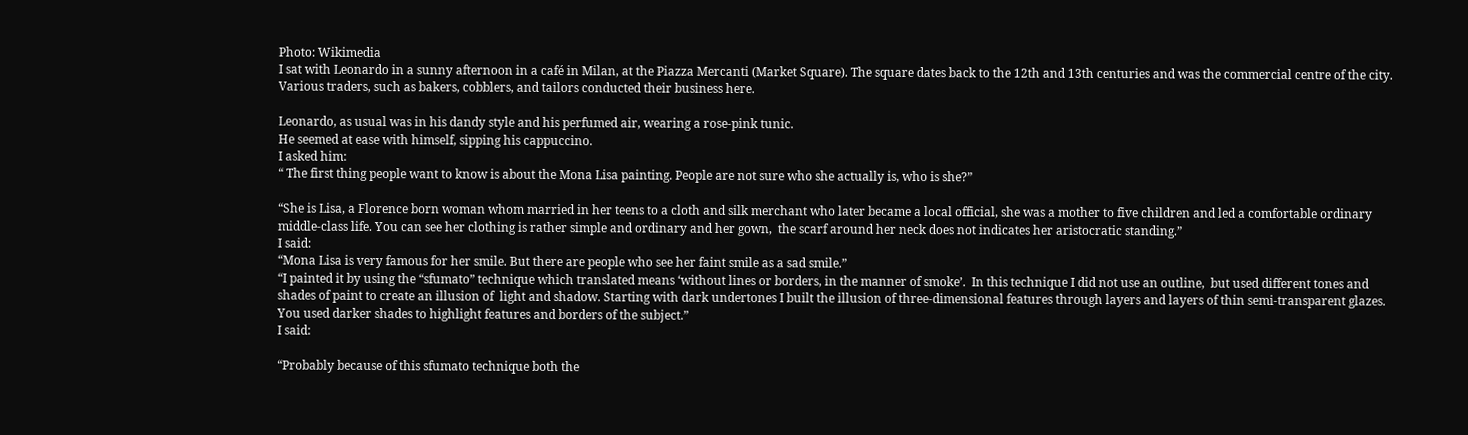Photo: Wikimedia
I sat with Leonardo in a sunny afternoon in a café in Milan, at the Piazza Mercanti (Market Square). The square dates back to the 12th and 13th centuries and was the commercial centre of the city. Various traders, such as bakers, cobblers, and tailors conducted their business here.

Leonardo, as usual was in his dandy style and his perfumed air, wearing a rose-pink tunic.
He seemed at ease with himself, sipping his cappuccino.
I asked him:
“ The first thing people want to know is about the Mona Lisa painting. People are not sure who she actually is, who is she?”

“She is Lisa, a Florence born woman whom married in her teens to a cloth and silk merchant who later became a local official, she was a mother to five children and led a comfortable ordinary middle-class life. You can see her clothing is rather simple and ordinary and her gown,  the scarf around her neck does not indicates her aristocratic standing.”
I said:
“Mona Lisa is very famous for her smile. But there are people who see her faint smile as a sad smile.”
“I painted it by using the “sfumato” technique which translated means ‘without lines or borders, in the manner of smoke’.  In this technique I did not use an outline,  but used different tones and shades of paint to create an illusion of  light and shadow. Starting with dark undertones I built the illusion of three-dimensional features through layers and layers of thin semi-transparent glazes. You used darker shades to highlight features and borders of the subject.”
I said:

“Probably because of this sfumato technique both the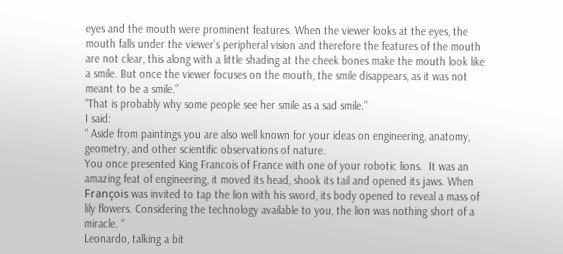eyes and the mouth were prominent features. When the viewer looks at the eyes, the mouth falls under the viewer’s peripheral vision and therefore the features of the mouth are not clear, this along with a little shading at the cheek bones make the mouth look like a smile. But once the viewer focuses on the mouth, the smile disappears, as it was not meant to be a smile.”
“That is probably why some people see her smile as a sad smile.”
I said:
“ Aside from paintings you are also well known for your ideas on engineering, anatomy, geometry, and other scientific observations of nature.
You once presented King Francois of France with one of your robotic lions.  It was an amazing feat of engineering, it moved its head, shook its tail and opened its jaws. When François was invited to tap the lion with his sword, its body opened to reveal a mass of lily flowers. Considering the technology available to you, the lion was nothing short of a miracle. “
Leonardo, talking a bit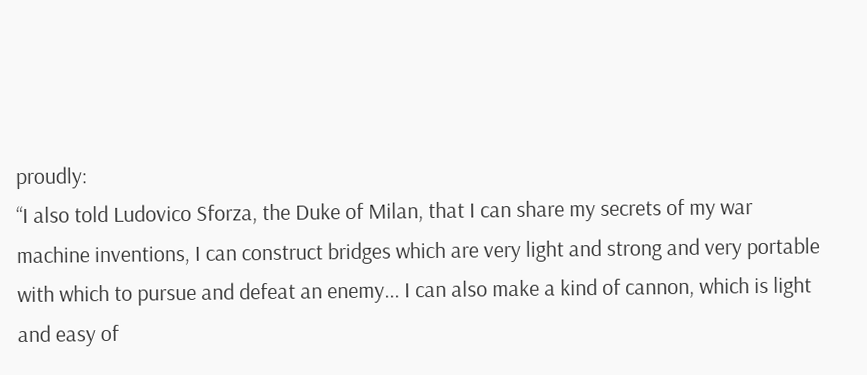proudly:
“I also told Ludovico Sforza, the Duke of Milan, that I can share my secrets of my war machine inventions, I can construct bridges which are very light and strong and very portable with which to pursue and defeat an enemy... I can also make a kind of cannon, which is light and easy of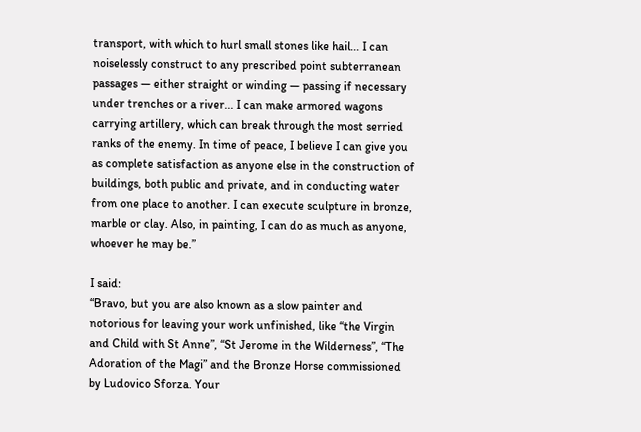transport, with which to hurl small stones like hail... I can noiselessly construct to any prescribed point subterranean passages — either straight or winding — passing if necessary under trenches or a river... I can make armored wagons carrying artillery, which can break through the most serried ranks of the enemy. In time of peace, I believe I can give you as complete satisfaction as anyone else in the construction of buildings, both public and private, and in conducting water from one place to another. I can execute sculpture in bronze, marble or clay. Also, in painting, I can do as much as anyone, whoever he may be.”

I said:
“Bravo, but you are also known as a slow painter and  notorious for leaving your work unfinished, like “the Virgin and Child with St Anne”, “St Jerome in the Wilderness”, “The Adoration of the Magi” and the Bronze Horse commissioned by Ludovico Sforza. Your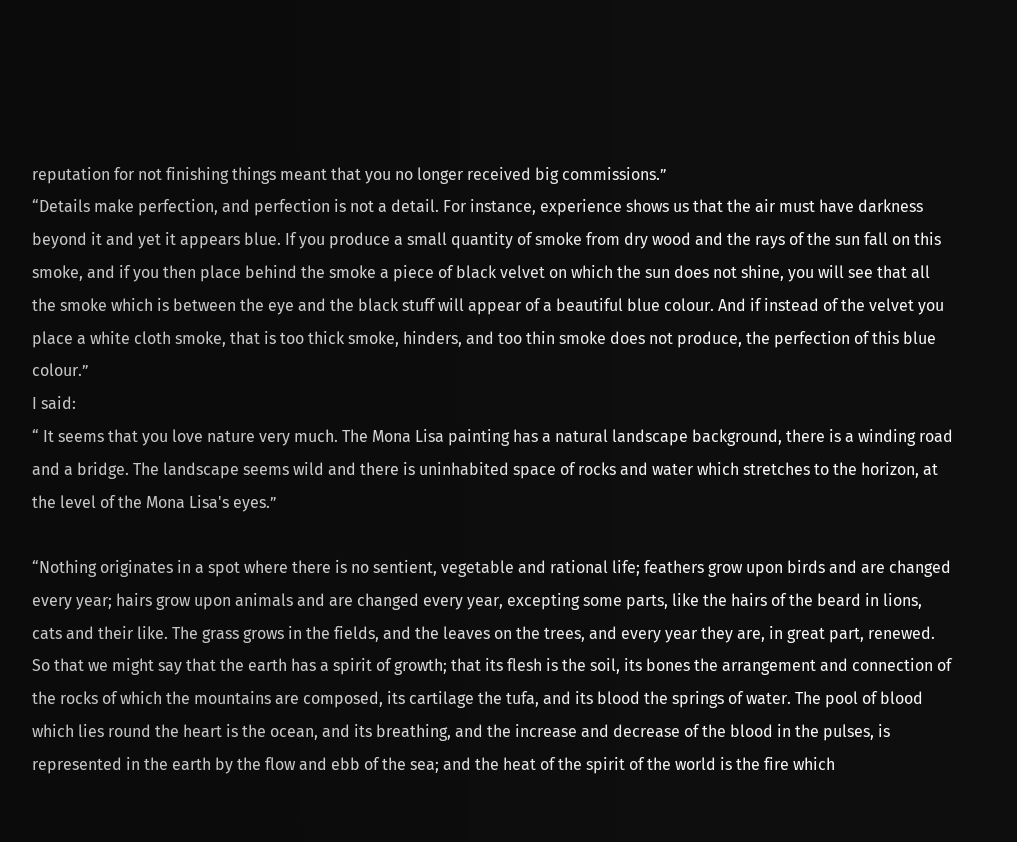reputation for not finishing things meant that you no longer received big commissions.”
“Details make perfection, and perfection is not a detail. For instance, experience shows us that the air must have darkness beyond it and yet it appears blue. If you produce a small quantity of smoke from dry wood and the rays of the sun fall on this smoke, and if you then place behind the smoke a piece of black velvet on which the sun does not shine, you will see that all the smoke which is between the eye and the black stuff will appear of a beautiful blue colour. And if instead of the velvet you place a white cloth smoke, that is too thick smoke, hinders, and too thin smoke does not produce, the perfection of this blue colour.”
I said:
“ It seems that you love nature very much. The Mona Lisa painting has a natural landscape background, there is a winding road and a bridge. The landscape seems wild and there is uninhabited space of rocks and water which stretches to the horizon, at the level of the Mona Lisa's eyes.”

“Nothing originates in a spot where there is no sentient, vegetable and rational life; feathers grow upon birds and are changed every year; hairs grow upon animals and are changed every year, excepting some parts, like the hairs of the beard in lions, cats and their like. The grass grows in the fields, and the leaves on the trees, and every year they are, in great part, renewed. So that we might say that the earth has a spirit of growth; that its flesh is the soil, its bones the arrangement and connection of the rocks of which the mountains are composed, its cartilage the tufa, and its blood the springs of water. The pool of blood which lies round the heart is the ocean, and its breathing, and the increase and decrease of the blood in the pulses, is represented in the earth by the flow and ebb of the sea; and the heat of the spirit of the world is the fire which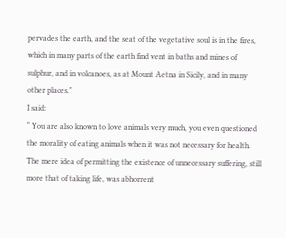pervades the earth, and the seat of the vegetative soul is in the fires, which in many parts of the earth find vent in baths and mines of sulphur, and in volcanoes, as at Mount Aetna in Sicily, and in many other places."
I said:
“ You are also known to love animals very much, you even questioned the morality of eating animals when it was not necessary for health.  The mere idea of permitting the existence of unnecessary suffering, still more that of taking life, was abhorrent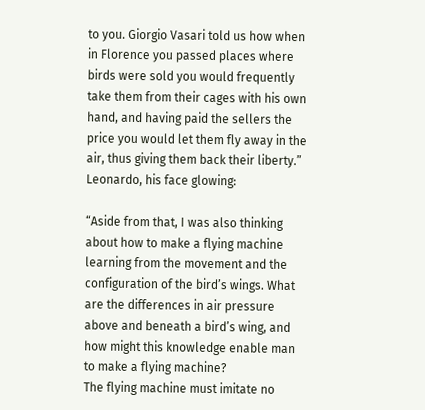to you. Giorgio Vasari told us how when in Florence you passed places where birds were sold you would frequently take them from their cages with his own hand, and having paid the sellers the price you would let them fly away in the air, thus giving them back their liberty.”
Leonardo, his face glowing:

“Aside from that, I was also thinking  about how to make a flying machine learning from the movement and the configuration of the bird’s wings. What are the differences in air pressure above and beneath a bird’s wing, and how might this knowledge enable man to make a flying machine?
The flying machine must imitate no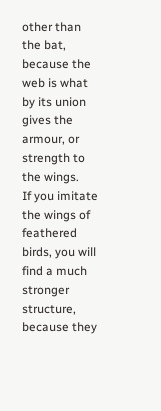other than the bat, because the web is what by its union gives the armour, or strength to the wings.
If you imitate the wings of feathered birds, you will find a much stronger structure, because they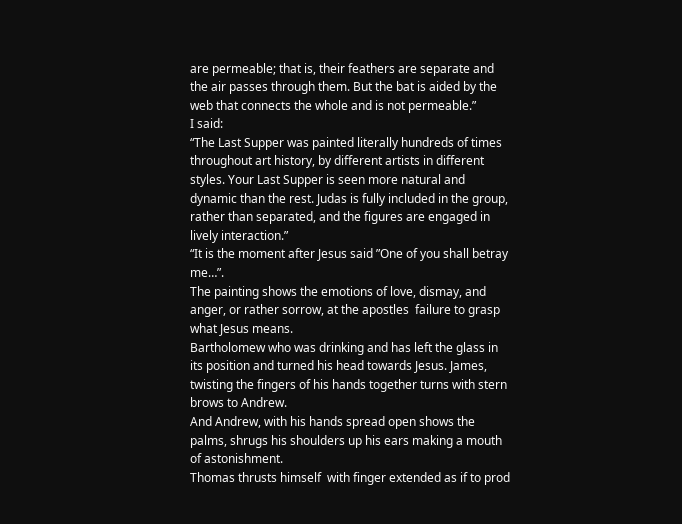are permeable; that is, their feathers are separate and the air passes through them. But the bat is aided by the web that connects the whole and is not permeable.”
I said:
“The Last Supper was painted literally hundreds of times throughout art history, by different artists in different styles. Your Last Supper is seen more natural and dynamic than the rest. Judas is fully included in the group, rather than separated, and the figures are engaged in lively interaction.”
“It is the moment after Jesus said ”One of you shall betray me…”.
The painting shows the emotions of love, dismay, and anger, or rather sorrow, at the apostles  failure to grasp what Jesus means.
Bartholomew who was drinking and has left the glass in its position and turned his head towards Jesus. James, twisting the fingers of his hands together turns with stern brows to Andrew.
And Andrew, with his hands spread open shows the palms, shrugs his shoulders up his ears making a mouth of astonishment.
Thomas thrusts himself  with finger extended as if to prod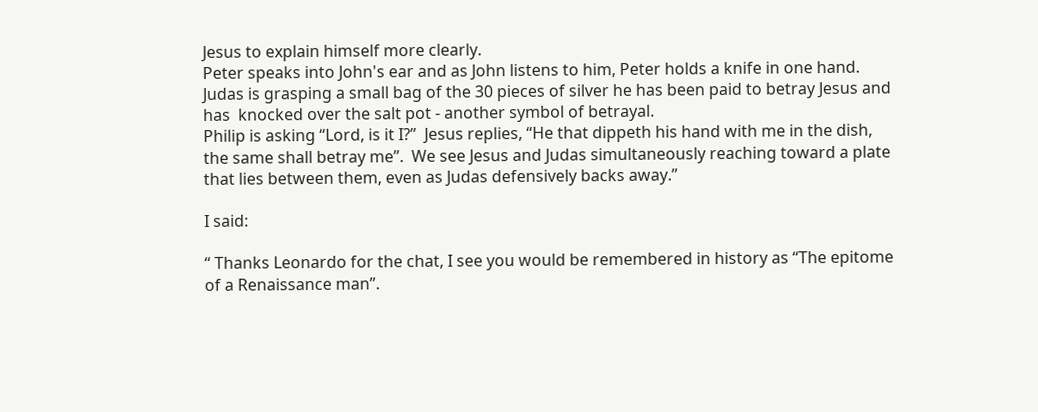Jesus to explain himself more clearly.
Peter speaks into John's ear and as John listens to him, Peter holds a knife in one hand.
Judas is grasping a small bag of the 30 pieces of silver he has been paid to betray Jesus and has  knocked over the salt pot - another symbol of betrayal.
Philip is asking “Lord, is it I?”  Jesus replies, “He that dippeth his hand with me in the dish, the same shall betray me”.  We see Jesus and Judas simultaneously reaching toward a plate that lies between them, even as Judas defensively backs away.”

I said:

“ Thanks Leonardo for the chat, I see you would be remembered in history as “The epitome of a Renaissance man”.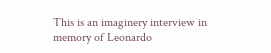This is an imaginery interview in memory of Leonardo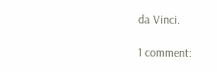da Vinci.

1 comment: